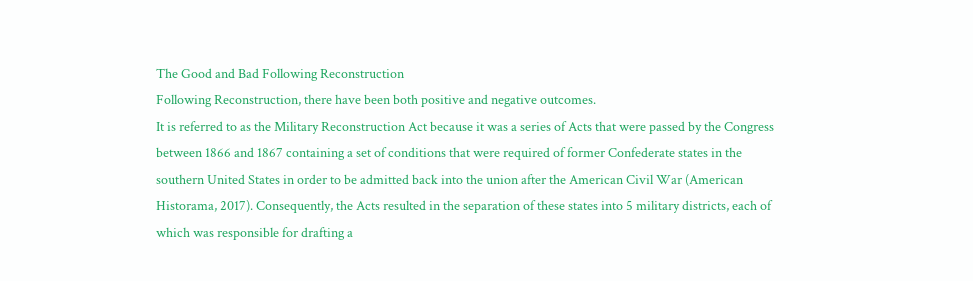The Good and Bad Following Reconstruction
Following Reconstruction, there have been both positive and negative outcomes.
It is referred to as the Military Reconstruction Act because it was a series of Acts that were passed by the Congress between 1866 and 1867 containing a set of conditions that were required of former Confederate states in the southern United States in order to be admitted back into the union after the American Civil War (American Historama, 2017). Consequently, the Acts resulted in the separation of these states into 5 military districts, each of which was responsible for drafting a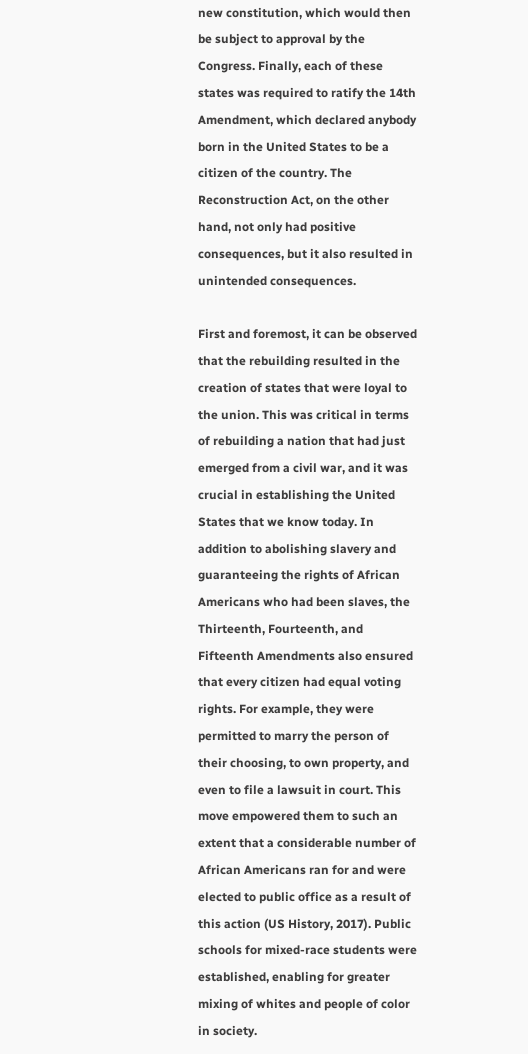new constitution, which would then be subject to approval by the Congress. Finally, each of these states was required to ratify the 14th Amendment, which declared anybody born in the United States to be a citizen of the country. The Reconstruction Act, on the other hand, not only had positive consequences, but it also resulted in unintended consequences.

First and foremost, it can be observed that the rebuilding resulted in the creation of states that were loyal to the union. This was critical in terms of rebuilding a nation that had just emerged from a civil war, and it was crucial in establishing the United States that we know today. In addition to abolishing slavery and guaranteeing the rights of African Americans who had been slaves, the Thirteenth, Fourteenth, and Fifteenth Amendments also ensured that every citizen had equal voting rights. For example, they were permitted to marry the person of their choosing, to own property, and even to file a lawsuit in court. This move empowered them to such an extent that a considerable number of African Americans ran for and were elected to public office as a result of this action (US History, 2017). Public schools for mixed-race students were established, enabling for greater mixing of whites and people of color in society.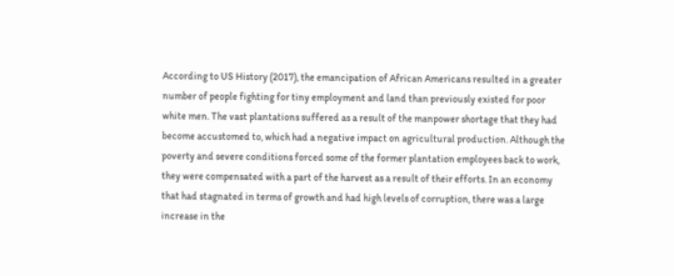According to US History (2017), the emancipation of African Americans resulted in a greater number of people fighting for tiny employment and land than previously existed for poor white men. The vast plantations suffered as a result of the manpower shortage that they had become accustomed to, which had a negative impact on agricultural production. Although the poverty and severe conditions forced some of the former plantation employees back to work, they were compensated with a part of the harvest as a result of their efforts. In an economy that had stagnated in terms of growth and had high levels of corruption, there was a large increase in the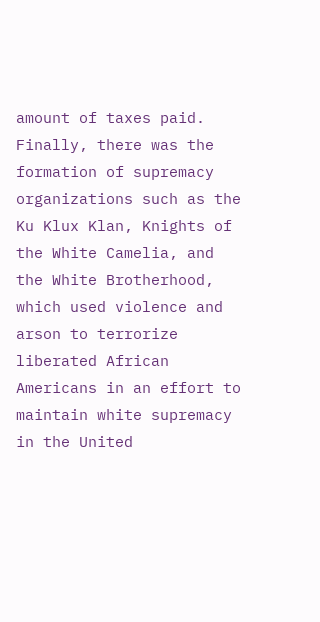amount of taxes paid. Finally, there was the formation of supremacy organizations such as the Ku Klux Klan, Knights of the White Camelia, and the White Brotherhood, which used violence and arson to terrorize liberated African Americans in an effort to maintain white supremacy in the United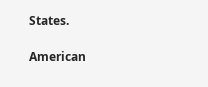States.

American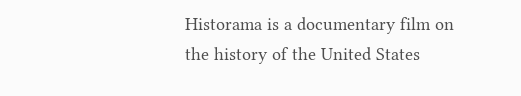Historama is a documentary film on the history of the United States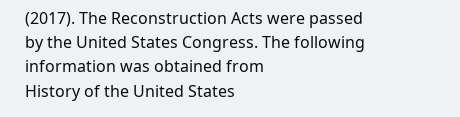(2017). The Reconstruction Acts were passed by the United States Congress. The following information was obtained from
History of the United States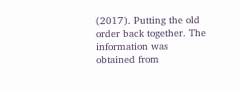(2017). Putting the old order back together. The information was obtained from